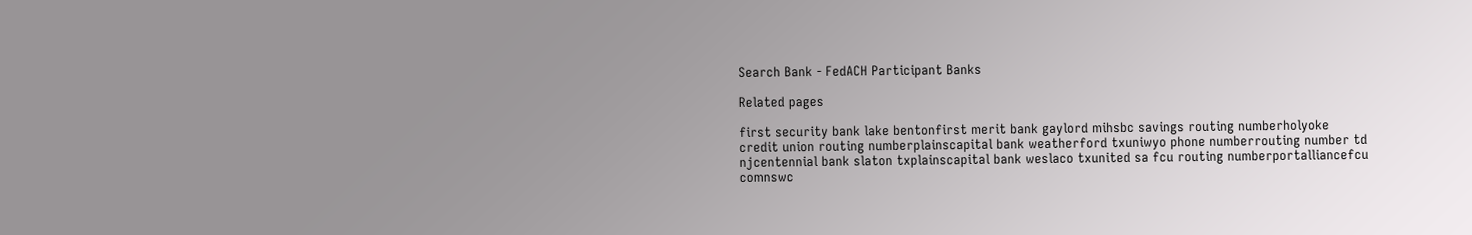Search Bank - FedACH Participant Banks

Related pages

first security bank lake bentonfirst merit bank gaylord mihsbc savings routing numberholyoke credit union routing numberplainscapital bank weatherford txuniwyo phone numberrouting number td njcentennial bank slaton txplainscapital bank weslaco txunited sa fcu routing numberportalliancefcu comnswc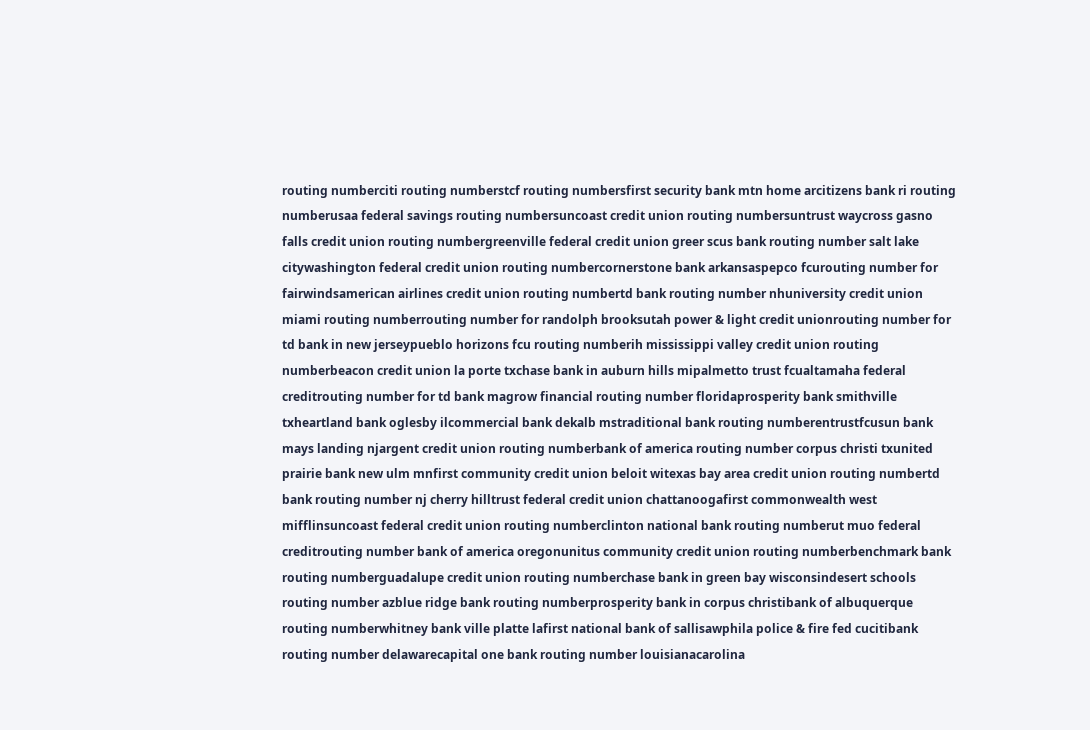routing numberciti routing numberstcf routing numbersfirst security bank mtn home arcitizens bank ri routing numberusaa federal savings routing numbersuncoast credit union routing numbersuntrust waycross gasno falls credit union routing numbergreenville federal credit union greer scus bank routing number salt lake citywashington federal credit union routing numbercornerstone bank arkansaspepco fcurouting number for fairwindsamerican airlines credit union routing numbertd bank routing number nhuniversity credit union miami routing numberrouting number for randolph brooksutah power & light credit unionrouting number for td bank in new jerseypueblo horizons fcu routing numberih mississippi valley credit union routing numberbeacon credit union la porte txchase bank in auburn hills mipalmetto trust fcualtamaha federal creditrouting number for td bank magrow financial routing number floridaprosperity bank smithville txheartland bank oglesby ilcommercial bank dekalb mstraditional bank routing numberentrustfcusun bank mays landing njargent credit union routing numberbank of america routing number corpus christi txunited prairie bank new ulm mnfirst community credit union beloit witexas bay area credit union routing numbertd bank routing number nj cherry hilltrust federal credit union chattanoogafirst commonwealth west mifflinsuncoast federal credit union routing numberclinton national bank routing numberut muo federal creditrouting number bank of america oregonunitus community credit union routing numberbenchmark bank routing numberguadalupe credit union routing numberchase bank in green bay wisconsindesert schools routing number azblue ridge bank routing numberprosperity bank in corpus christibank of albuquerque routing numberwhitney bank ville platte lafirst national bank of sallisawphila police & fire fed cucitibank routing number delawarecapital one bank routing number louisianacarolina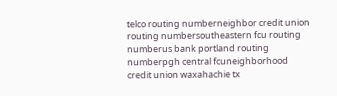telco routing numberneighbor credit union routing numbersoutheastern fcu routing numberus bank portland routing numberpgh central fcuneighborhood credit union waxahachie tx